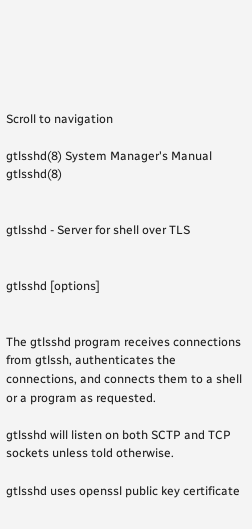Scroll to navigation

gtlsshd(8) System Manager's Manual gtlsshd(8)


gtlsshd - Server for shell over TLS


gtlsshd [options]


The gtlsshd program receives connections from gtlssh, authenticates the connections, and connects them to a shell or a program as requested.

gtlsshd will listen on both SCTP and TCP sockets unless told otherwise.

gtlsshd uses openssl public key certificate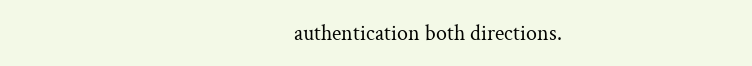authentication both directions.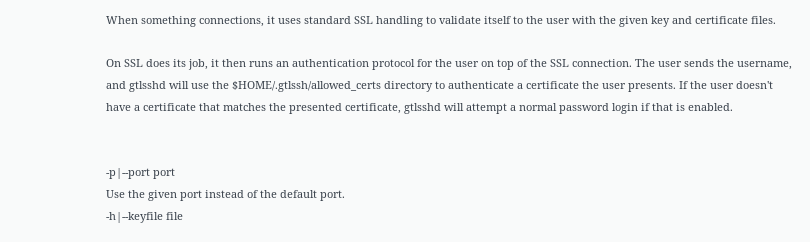When something connections, it uses standard SSL handling to validate itself to the user with the given key and certificate files.

On SSL does its job, it then runs an authentication protocol for the user on top of the SSL connection. The user sends the username, and gtlsshd will use the $HOME/.gtlssh/allowed_certs directory to authenticate a certificate the user presents. If the user doesn't have a certificate that matches the presented certificate, gtlsshd will attempt a normal password login if that is enabled.


-p|--port port
Use the given port instead of the default port.
-h|--keyfile file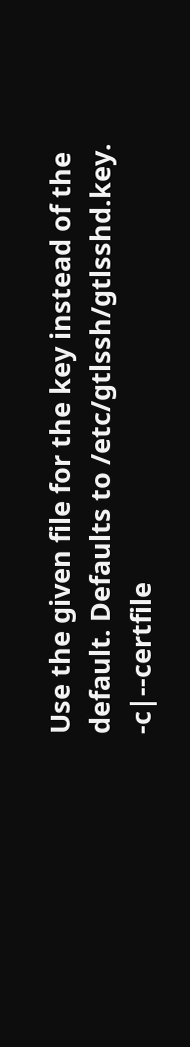Use the given file for the key instead of the default. Defaults to /etc/gtlssh/gtlsshd.key.
-c|--certfile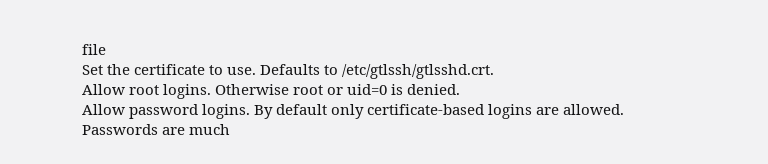file
Set the certificate to use. Defaults to /etc/gtlssh/gtlsshd.crt.
Allow root logins. Otherwise root or uid=0 is denied.
Allow password logins. By default only certificate-based logins are allowed. Passwords are much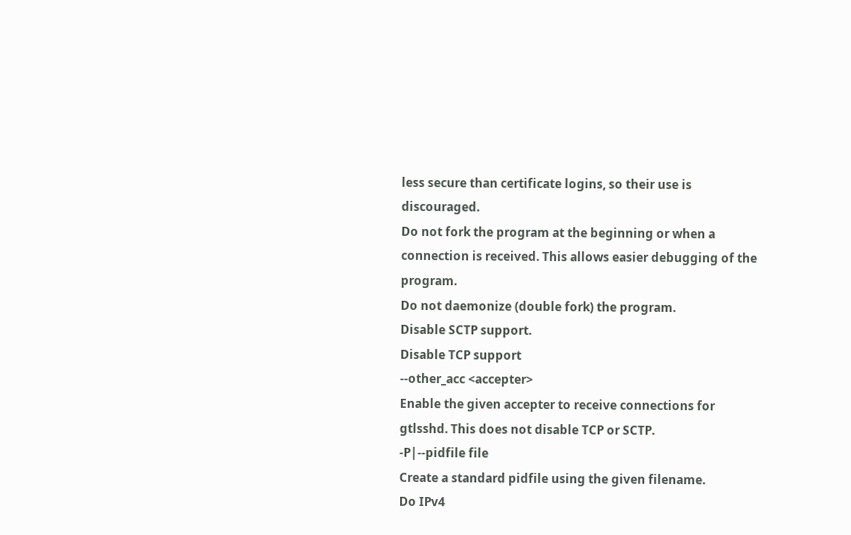less secure than certificate logins, so their use is discouraged.
Do not fork the program at the beginning or when a connection is received. This allows easier debugging of the program.
Do not daemonize (double fork) the program.
Disable SCTP support.
Disable TCP support
--other_acc <accepter>
Enable the given accepter to receive connections for gtlsshd. This does not disable TCP or SCTP.
-P|--pidfile file
Create a standard pidfile using the given filename.
Do IPv4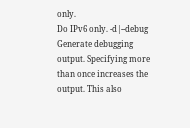only.
Do IPv6 only. -d|--debug Generate debugging output. Specifying more than once increases the output. This also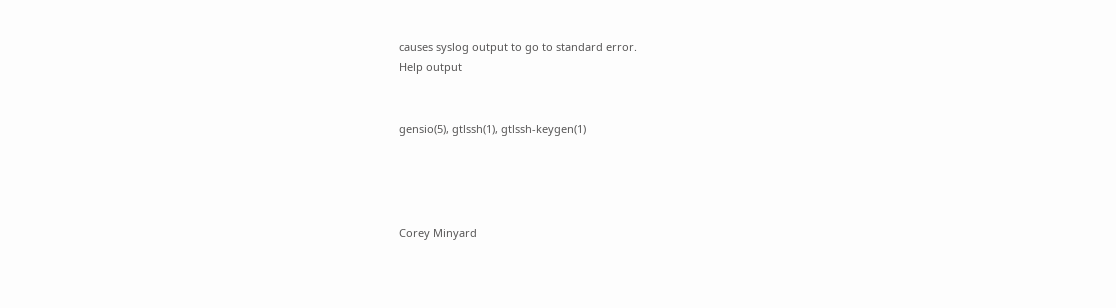causes syslog output to go to standard error.
Help output


gensio(5), gtlssh(1), gtlssh-keygen(1)




Corey Minyard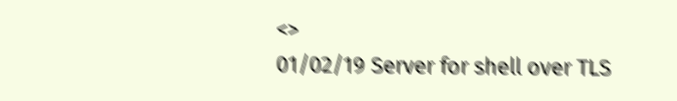<>
01/02/19 Server for shell over TLS